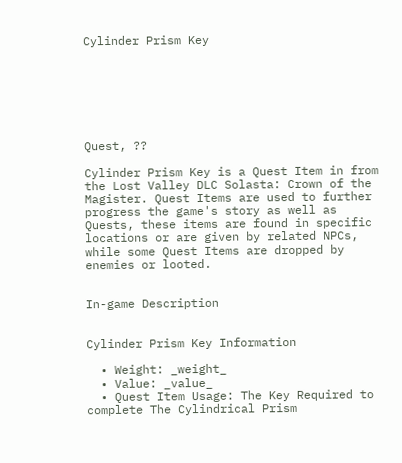Cylinder Prism Key







Quest, ??

Cylinder Prism Key is a Quest Item in from the Lost Valley DLC Solasta: Crown of the Magister. Quest Items are used to further progress the game's story as well as Quests, these items are found in specific locations or are given by related NPCs, while some Quest Items are dropped by enemies or looted.


In-game Description


Cylinder Prism Key Information

  • Weight: _weight_
  • Value: _value_
  • Quest Item Usage: The Key Required to complete The Cylindrical Prism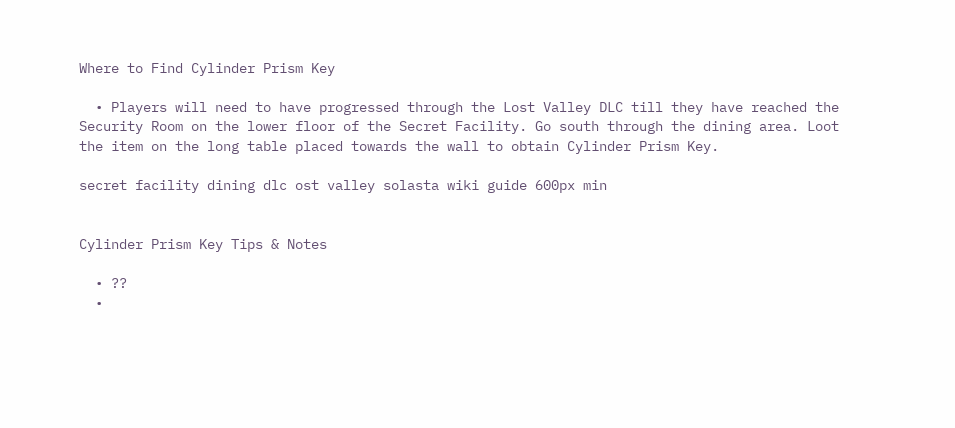Where to Find Cylinder Prism Key

  • Players will need to have progressed through the Lost Valley DLC till they have reached the Security Room on the lower floor of the Secret Facility. Go south through the dining area. Loot the item on the long table placed towards the wall to obtain Cylinder Prism Key.

secret facility dining dlc ost valley solasta wiki guide 600px min


Cylinder Prism Key Tips & Notes

  • ??
  •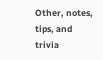Other, notes, tips, and trivia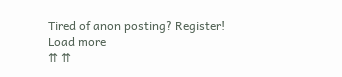Tired of anon posting? Register!
Load more
⇈ ⇈